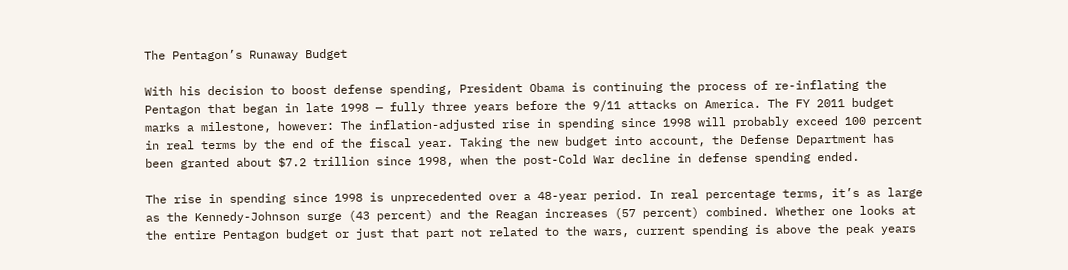The Pentagon’s Runaway Budget

With his decision to boost defense spending, President Obama is continuing the process of re-inflating the Pentagon that began in late 1998 — fully three years before the 9/11 attacks on America. The FY 2011 budget marks a milestone, however: The inflation-adjusted rise in spending since 1998 will probably exceed 100 percent in real terms by the end of the fiscal year. Taking the new budget into account, the Defense Department has been granted about $7.2 trillion since 1998, when the post-Cold War decline in defense spending ended.

The rise in spending since 1998 is unprecedented over a 48-year period. In real percentage terms, it’s as large as the Kennedy-Johnson surge (43 percent) and the Reagan increases (57 percent) combined. Whether one looks at the entire Pentagon budget or just that part not related to the wars, current spending is above the peak years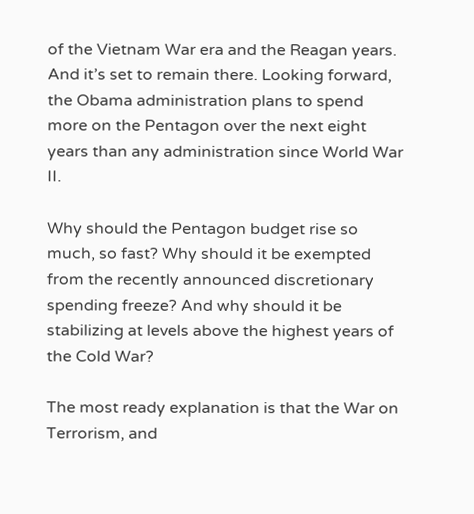of the Vietnam War era and the Reagan years. And it’s set to remain there. Looking forward, the Obama administration plans to spend more on the Pentagon over the next eight years than any administration since World War II.

Why should the Pentagon budget rise so much, so fast? Why should it be exempted from the recently announced discretionary spending freeze? And why should it be stabilizing at levels above the highest years of the Cold War?

The most ready explanation is that the War on Terrorism, and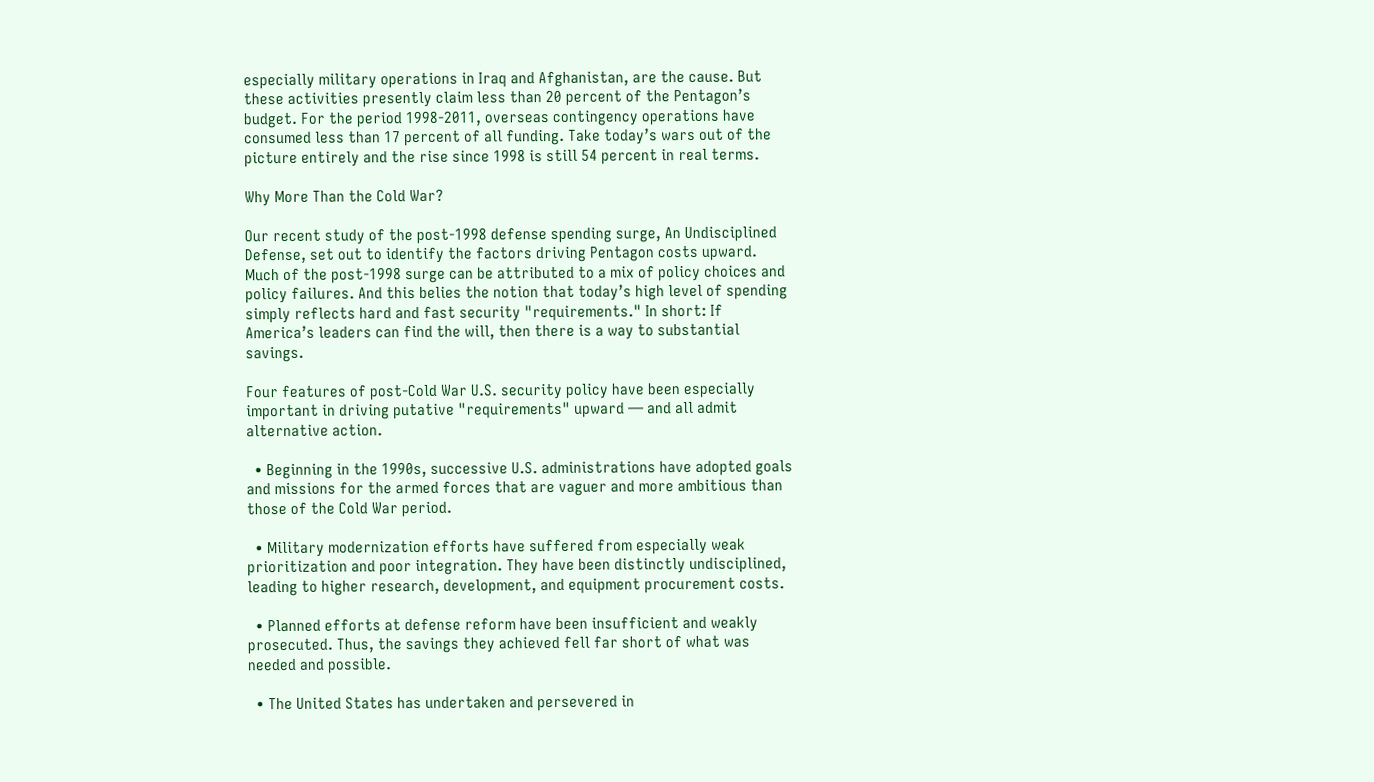especially military operations in Iraq and Afghanistan, are the cause. But these activities presently claim less than 20 percent of the Pentagon’s budget. For the period 1998-2011, overseas contingency operations have consumed less than 17 percent of all funding. Take today’s wars out of the picture entirely and the rise since 1998 is still 54 percent in real terms.

Why More Than the Cold War?

Our recent study of the post-1998 defense spending surge, An Undisciplined Defense, set out to identify the factors driving Pentagon costs upward. Much of the post-1998 surge can be attributed to a mix of policy choices and policy failures. And this belies the notion that today’s high level of spending simply reflects hard and fast security "requirements." In short: If America’s leaders can find the will, then there is a way to substantial savings.

Four features of post-Cold War U.S. security policy have been especially important in driving putative "requirements" upward — and all admit alternative action.

  • Beginning in the 1990s, successive U.S. administrations have adopted goals and missions for the armed forces that are vaguer and more ambitious than those of the Cold War period.

  • Military modernization efforts have suffered from especially weak prioritization and poor integration. They have been distinctly undisciplined, leading to higher research, development, and equipment procurement costs.

  • Planned efforts at defense reform have been insufficient and weakly prosecuted. Thus, the savings they achieved fell far short of what was needed and possible.

  • The United States has undertaken and persevered in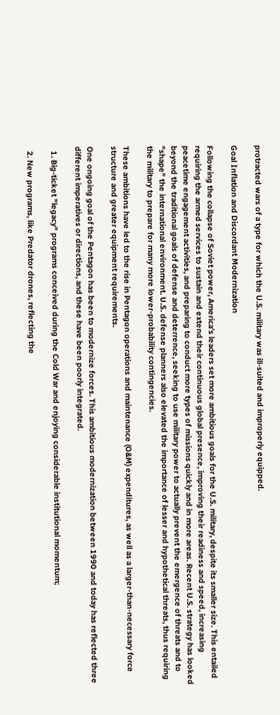protracted wars of a type for which the U.S. military was ill-suited and improperly equipped.

Goal Inflation and Discordant Modernization

Following the collapse of Soviet power, America’s leaders set more ambitious goals for the U.S. military, despite its smaller size. This entailed requiring the armed services to sustain and extend their continuous global presence, improving their readiness and speed, increasing peacetime engagement activities, and preparing to conduct more types of missions quickly and in more areas. Recent U.S. strategy has looked beyond the traditional goals of defense and deterrence, seeking to use military power to actually prevent the emergence of threats and to "shape" the international environment. U.S. defense planners also elevated the importance of lesser and hypothetical threats, thus requiring the military to prepare for many more lower-probability contingencies.

These ambitions have led to the rise in Pentagon operations and maintenance (O&M) expenditures, as well as a larger-than-necessary force structure and greater equipment requirements.

One ongoing goal of the Pentagon has been to modernize forces. This ambitious modernization between 1990 and today has reflected three different imperatives or directions, and these have been poorly integrated.

  1. Big-ticket "legacy" programs conceived during the Cold War and enjoying considerable institutional momentum;

  2. New programs, like Predator drones, reflecting the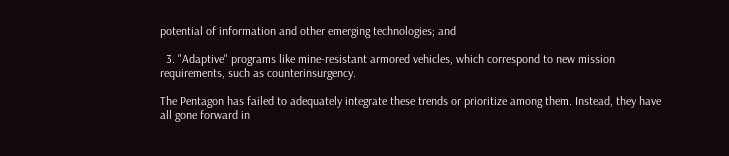potential of information and other emerging technologies; and

  3. "Adaptive" programs like mine-resistant armored vehicles, which correspond to new mission requirements, such as counterinsurgency.

The Pentagon has failed to adequately integrate these trends or prioritize among them. Instead, they have all gone forward in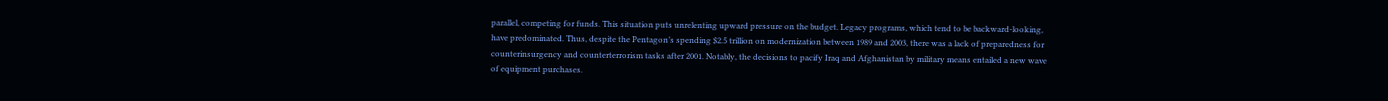parallel, competing for funds. This situation puts unrelenting upward pressure on the budget. Legacy programs, which tend to be backward-looking, have predominated. Thus, despite the Pentagon’s spending $2.5 trillion on modernization between 1989 and 2003, there was a lack of preparedness for counterinsurgency and counterterrorism tasks after 2001. Notably, the decisions to pacify Iraq and Afghanistan by military means entailed a new wave of equipment purchases.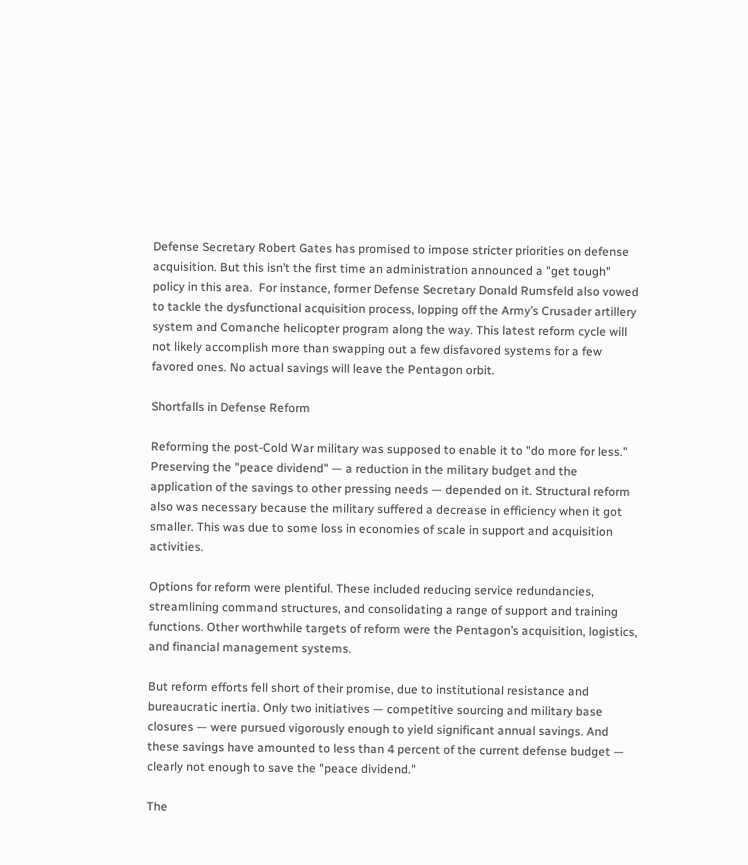Defense Secretary Robert Gates has promised to impose stricter priorities on defense acquisition. But this isn’t the first time an administration announced a "get tough" policy in this area.  For instance, former Defense Secretary Donald Rumsfeld also vowed to tackle the dysfunctional acquisition process, lopping off the Army’s Crusader artillery system and Comanche helicopter program along the way. This latest reform cycle will not likely accomplish more than swapping out a few disfavored systems for a few favored ones. No actual savings will leave the Pentagon orbit.

Shortfalls in Defense Reform

Reforming the post-Cold War military was supposed to enable it to "do more for less." Preserving the "peace dividend" — a reduction in the military budget and the application of the savings to other pressing needs — depended on it. Structural reform also was necessary because the military suffered a decrease in efficiency when it got smaller. This was due to some loss in economies of scale in support and acquisition activities.

Options for reform were plentiful. These included reducing service redundancies, streamlining command structures, and consolidating a range of support and training functions. Other worthwhile targets of reform were the Pentagon’s acquisition, logistics, and financial management systems.

But reform efforts fell short of their promise, due to institutional resistance and bureaucratic inertia. Only two initiatives — competitive sourcing and military base closures — were pursued vigorously enough to yield significant annual savings. And these savings have amounted to less than 4 percent of the current defense budget — clearly not enough to save the "peace dividend."

The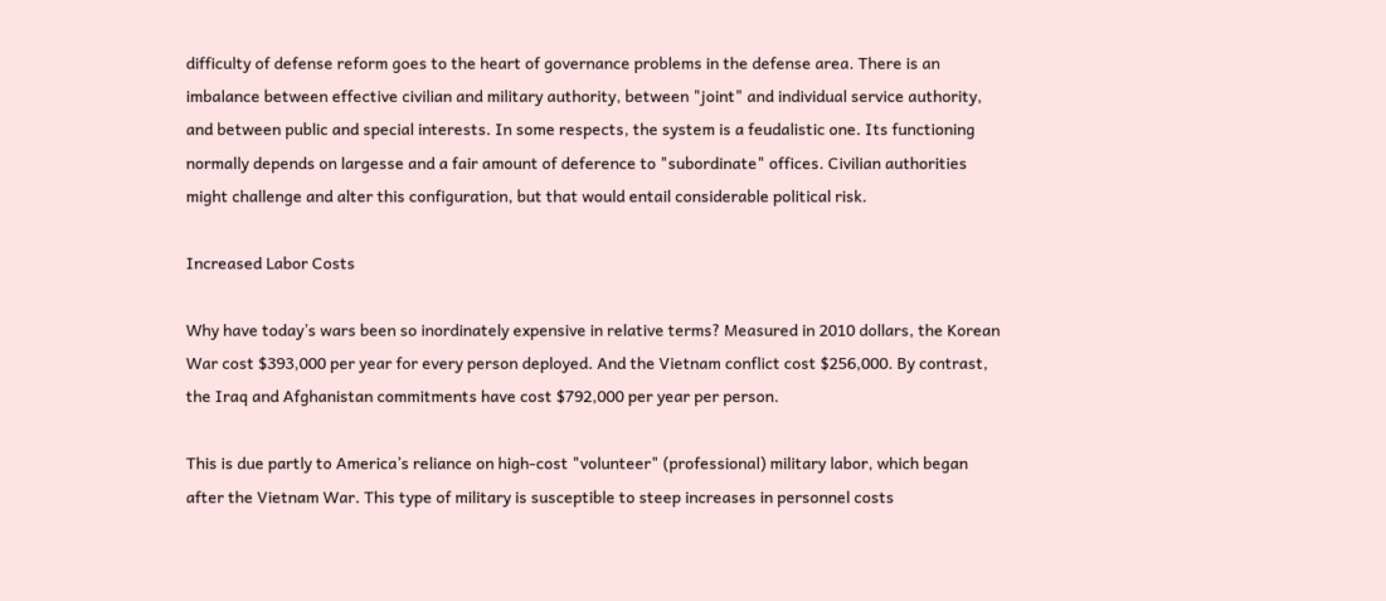difficulty of defense reform goes to the heart of governance problems in the defense area. There is an imbalance between effective civilian and military authority, between "joint" and individual service authority, and between public and special interests. In some respects, the system is a feudalistic one. Its functioning normally depends on largesse and a fair amount of deference to "subordinate" offices. Civilian authorities might challenge and alter this configuration, but that would entail considerable political risk.

Increased Labor Costs

Why have today’s wars been so inordinately expensive in relative terms? Measured in 2010 dollars, the Korean War cost $393,000 per year for every person deployed. And the Vietnam conflict cost $256,000. By contrast, the Iraq and Afghanistan commitments have cost $792,000 per year per person.

This is due partly to America’s reliance on high-cost "volunteer" (professional) military labor, which began after the Vietnam War. This type of military is susceptible to steep increases in personnel costs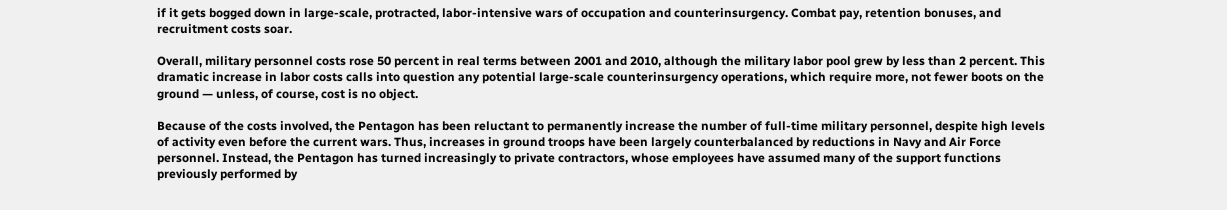if it gets bogged down in large-scale, protracted, labor-intensive wars of occupation and counterinsurgency. Combat pay, retention bonuses, and recruitment costs soar.

Overall, military personnel costs rose 50 percent in real terms between 2001 and 2010, although the military labor pool grew by less than 2 percent. This dramatic increase in labor costs calls into question any potential large-scale counterinsurgency operations, which require more, not fewer boots on the ground — unless, of course, cost is no object.

Because of the costs involved, the Pentagon has been reluctant to permanently increase the number of full-time military personnel, despite high levels of activity even before the current wars. Thus, increases in ground troops have been largely counterbalanced by reductions in Navy and Air Force personnel. Instead, the Pentagon has turned increasingly to private contractors, whose employees have assumed many of the support functions previously performed by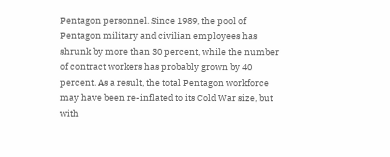Pentagon personnel. Since 1989, the pool of Pentagon military and civilian employees has shrunk by more than 30 percent, while the number of contract workers has probably grown by 40 percent. As a result, the total Pentagon workforce may have been re-inflated to its Cold War size, but with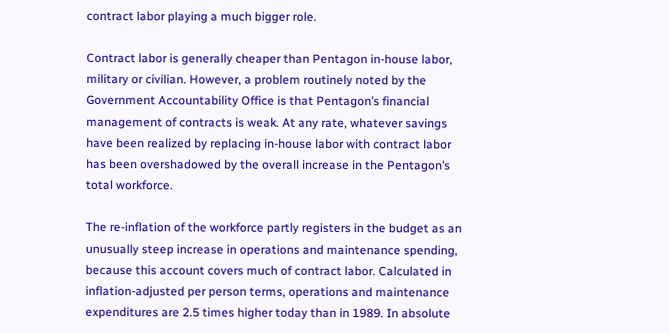contract labor playing a much bigger role.

Contract labor is generally cheaper than Pentagon in-house labor, military or civilian. However, a problem routinely noted by the Government Accountability Office is that Pentagon’s financial management of contracts is weak. At any rate, whatever savings have been realized by replacing in-house labor with contract labor has been overshadowed by the overall increase in the Pentagon’s total workforce.

The re-inflation of the workforce partly registers in the budget as an unusually steep increase in operations and maintenance spending, because this account covers much of contract labor. Calculated in inflation-adjusted per person terms, operations and maintenance expenditures are 2.5 times higher today than in 1989. In absolute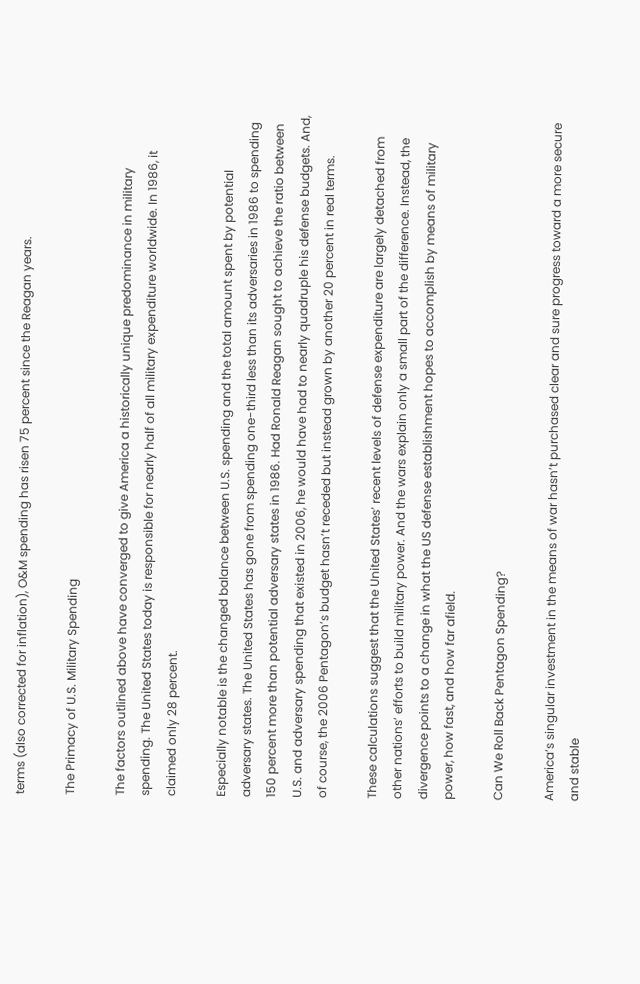terms (also corrected for inflation), O&M spending has risen 75 percent since the Reagan years.

The Primacy of U.S. Military Spending

The factors outlined above have converged to give America a historically unique predominance in military spending. The United States today is responsible for nearly half of all military expenditure worldwide. In 1986, it claimed only 28 percent.

Especially notable is the changed balance between U.S. spending and the total amount spent by potential adversary states. The United States has gone from spending one-third less than its adversaries in 1986 to spending 150 percent more than potential adversary states in 1986. Had Ronald Reagan sought to achieve the ratio between U.S. and adversary spending that existed in 2006, he would have had to nearly quadruple his defense budgets. And, of course, the 2006 Pentagon’s budget hasn’t receded but instead grown by another 20 percent in real terms.

These calculations suggest that the United States’ recent levels of defense expenditure are largely detached from other nations’ efforts to build military power. And the wars explain only a small part of the difference. Instead, the divergence points to a change in what the US defense establishment hopes to accomplish by means of military power, how fast, and how far afield.

Can We Roll Back Pentagon Spending?

America’s singular investment in the means of war hasn’t purchased clear and sure progress toward a more secure and stable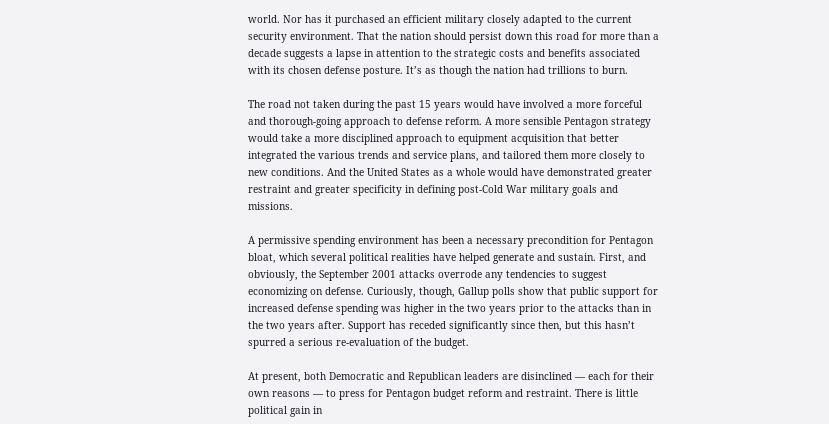world. Nor has it purchased an efficient military closely adapted to the current security environment. That the nation should persist down this road for more than a decade suggests a lapse in attention to the strategic costs and benefits associated with its chosen defense posture. It’s as though the nation had trillions to burn.

The road not taken during the past 15 years would have involved a more forceful and thorough-going approach to defense reform. A more sensible Pentagon strategy would take a more disciplined approach to equipment acquisition that better integrated the various trends and service plans, and tailored them more closely to new conditions. And the United States as a whole would have demonstrated greater restraint and greater specificity in defining post-Cold War military goals and missions.

A permissive spending environment has been a necessary precondition for Pentagon bloat, which several political realities have helped generate and sustain. First, and obviously, the September 2001 attacks overrode any tendencies to suggest economizing on defense. Curiously, though, Gallup polls show that public support for increased defense spending was higher in the two years prior to the attacks than in the two years after. Support has receded significantly since then, but this hasn’t spurred a serious re-evaluation of the budget.

At present, both Democratic and Republican leaders are disinclined — each for their own reasons — to press for Pentagon budget reform and restraint. There is little political gain in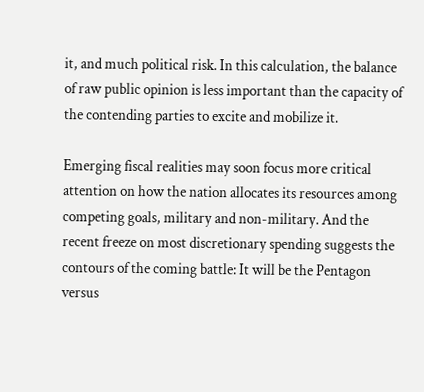it, and much political risk. In this calculation, the balance of raw public opinion is less important than the capacity of the contending parties to excite and mobilize it.

Emerging fiscal realities may soon focus more critical attention on how the nation allocates its resources among competing goals, military and non-military. And the recent freeze on most discretionary spending suggests the contours of the coming battle: It will be the Pentagon versus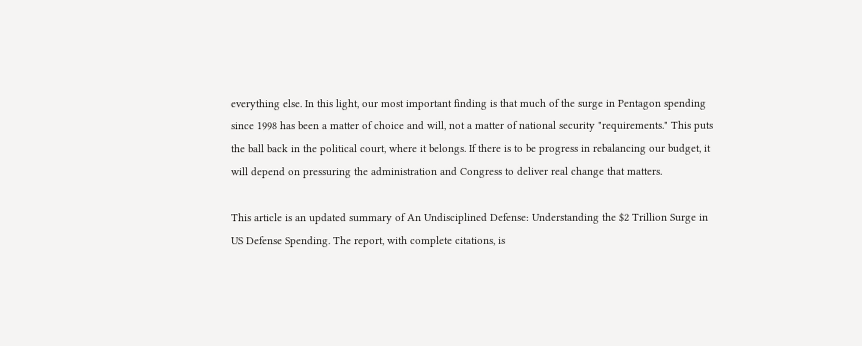everything else. In this light, our most important finding is that much of the surge in Pentagon spending since 1998 has been a matter of choice and will, not a matter of national security "requirements." This puts the ball back in the political court, where it belongs. If there is to be progress in rebalancing our budget, it will depend on pressuring the administration and Congress to deliver real change that matters.

This article is an updated summary of An Undisciplined Defense: Understanding the $2 Trillion Surge in US Defense Spending. The report, with complete citations, is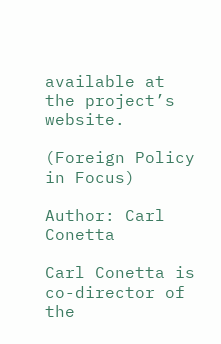available at the project’s website.

(Foreign Policy in Focus)

Author: Carl Conetta

Carl Conetta is co-director of the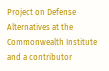Project on Defense Alternatives at the Commonwealth Institute and a contributor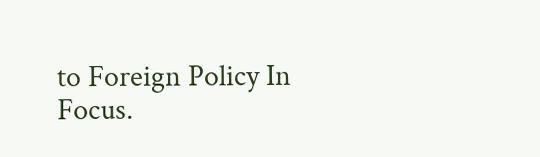to Foreign Policy In Focus.